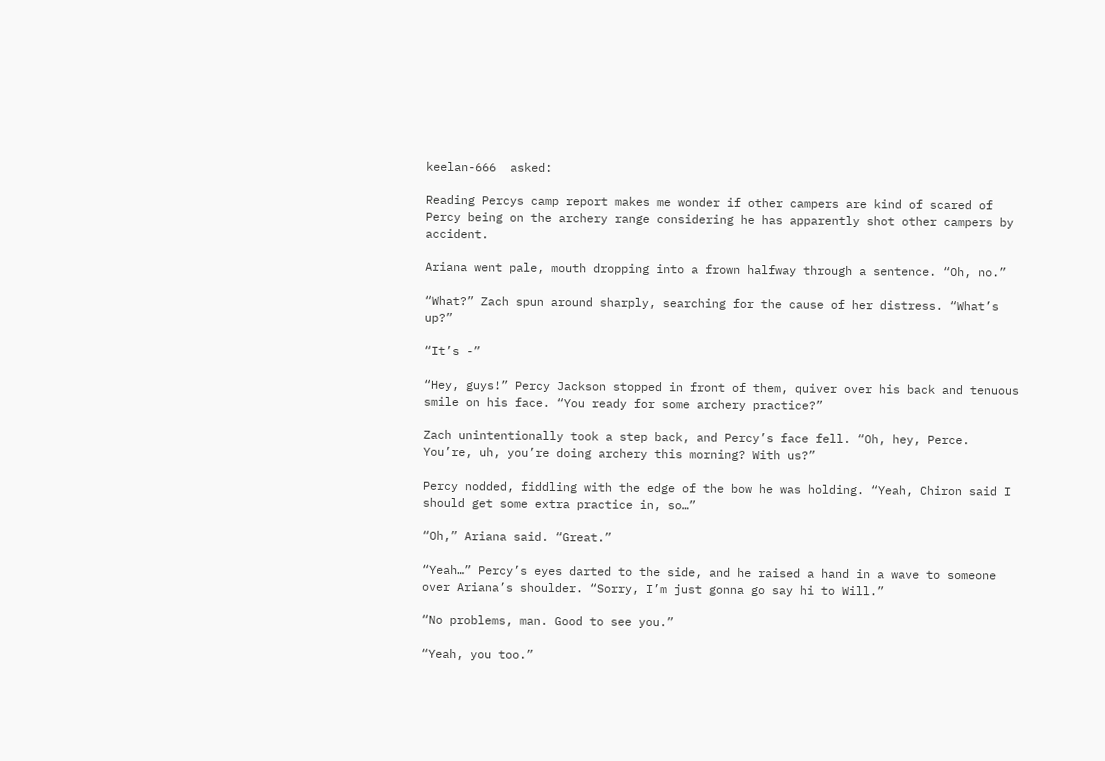keelan-666  asked:

Reading Percys camp report makes me wonder if other campers are kind of scared of Percy being on the archery range considering he has apparently shot other campers by accident.

Ariana went pale, mouth dropping into a frown halfway through a sentence. “Oh, no.”

“What?” Zach spun around sharply, searching for the cause of her distress. “What’s up?”

“It’s -”

“Hey, guys!” Percy Jackson stopped in front of them, quiver over his back and tenuous smile on his face. “You ready for some archery practice?”

Zach unintentionally took a step back, and Percy’s face fell. “Oh, hey, Perce. You’re, uh, you’re doing archery this morning? With us?”

Percy nodded, fiddling with the edge of the bow he was holding. “Yeah, Chiron said I should get some extra practice in, so…”

“Oh,” Ariana said. “Great.”

“Yeah…” Percy’s eyes darted to the side, and he raised a hand in a wave to someone over Ariana’s shoulder. “Sorry, I’m just gonna go say hi to Will.”

“No problems, man. Good to see you.”

“Yeah, you too.”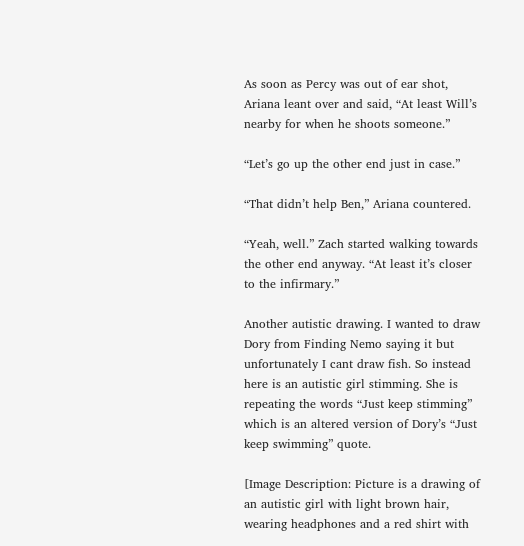As soon as Percy was out of ear shot, Ariana leant over and said, “At least Will’s nearby for when he shoots someone.”

“Let’s go up the other end just in case.”

“That didn’t help Ben,” Ariana countered.

“Yeah, well.” Zach started walking towards the other end anyway. “At least it’s closer to the infirmary.”

Another autistic drawing. I wanted to draw Dory from Finding Nemo saying it but unfortunately I cant draw fish. So instead here is an autistic girl stimming. She is repeating the words “Just keep stimming” which is an altered version of Dory’s “Just keep swimming” quote.

[Image Description: Picture is a drawing of an autistic girl with light brown hair, wearing headphones and a red shirt with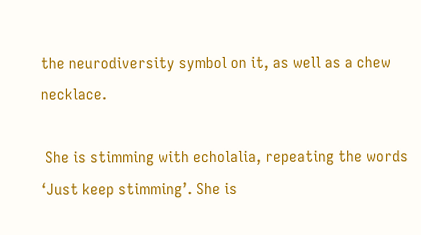the neurodiversity symbol on it, as well as a chew necklace.

 She is stimming with echolalia, repeating the words ‘Just keep stimming’. She is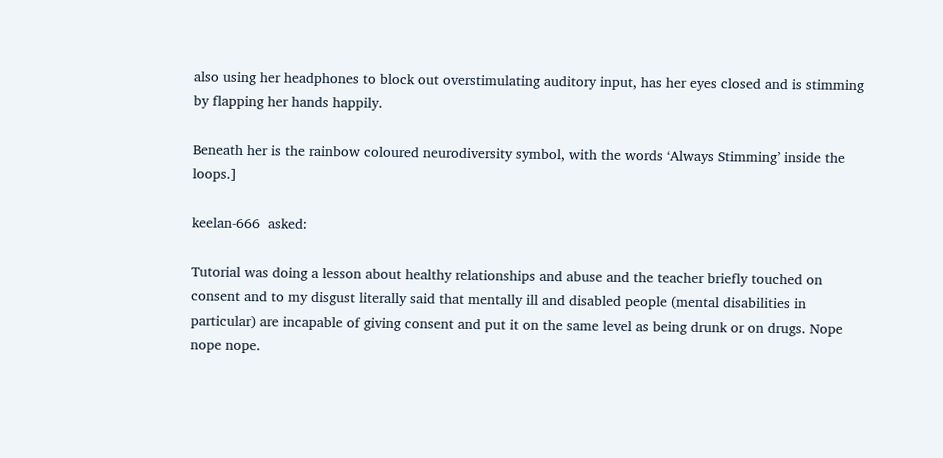also using her headphones to block out overstimulating auditory input, has her eyes closed and is stimming by flapping her hands happily.

Beneath her is the rainbow coloured neurodiversity symbol, with the words ‘Always Stimming’ inside the loops.]

keelan-666  asked:

Tutorial was doing a lesson about healthy relationships and abuse and the teacher briefly touched on consent and to my disgust literally said that mentally ill and disabled people (mental disabilities in particular) are incapable of giving consent and put it on the same level as being drunk or on drugs. Nope nope nope.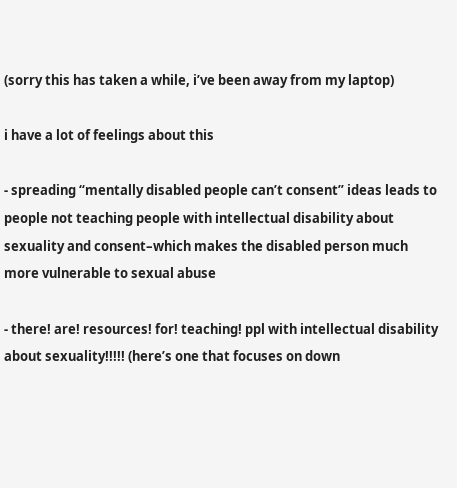(sorry this has taken a while, i’ve been away from my laptop)

i have a lot of feelings about this

- spreading “mentally disabled people can’t consent” ideas leads to people not teaching people with intellectual disability about sexuality and consent–which makes the disabled person much more vulnerable to sexual abuse

- there! are! resources! for! teaching! ppl with intellectual disability about sexuality!!!!! (here’s one that focuses on down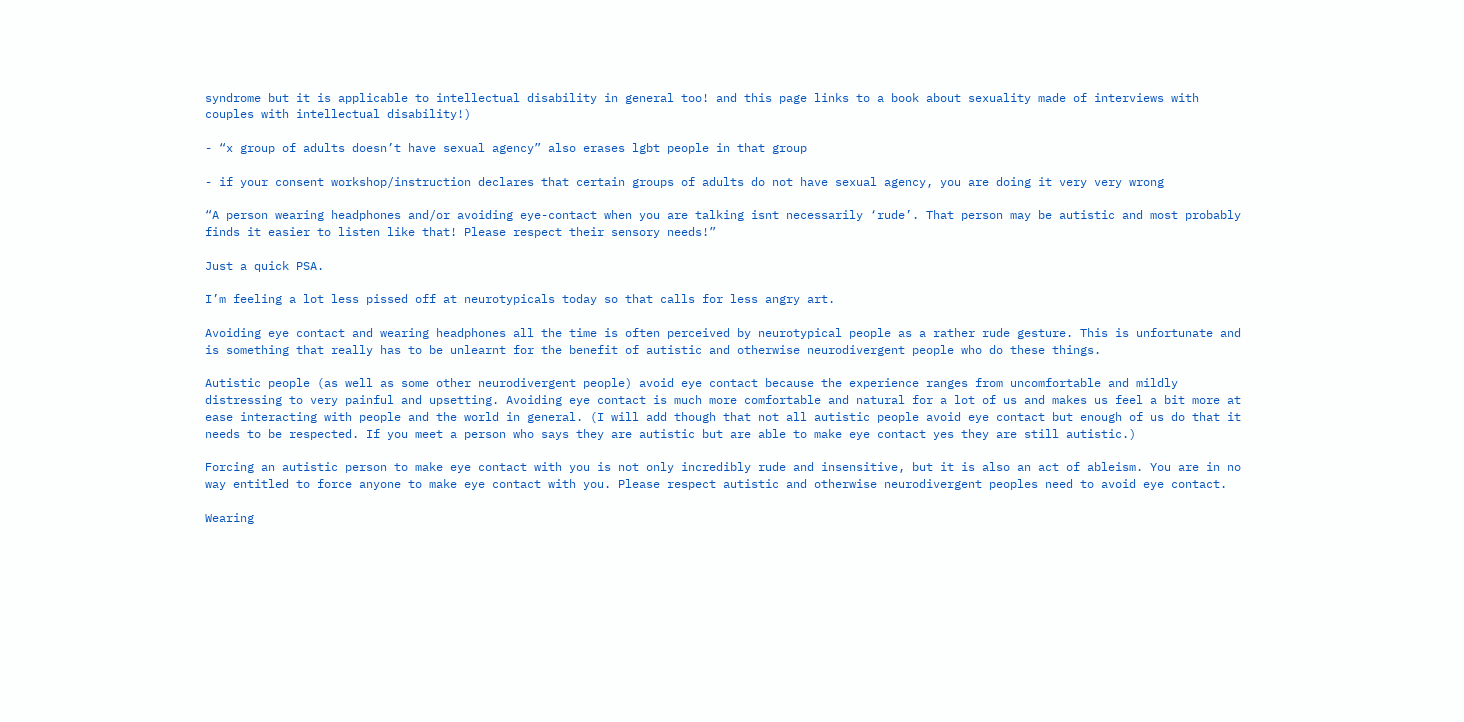syndrome but it is applicable to intellectual disability in general too! and this page links to a book about sexuality made of interviews with couples with intellectual disability!)

- “x group of adults doesn’t have sexual agency” also erases lgbt people in that group

- if your consent workshop/instruction declares that certain groups of adults do not have sexual agency, you are doing it very very wrong

“A person wearing headphones and/or avoiding eye-contact when you are talking isnt necessarily ‘rude’. That person may be autistic and most probably finds it easier to listen like that! Please respect their sensory needs!”

Just a quick PSA.

I’m feeling a lot less pissed off at neurotypicals today so that calls for less angry art.

Avoiding eye contact and wearing headphones all the time is often perceived by neurotypical people as a rather rude gesture. This is unfortunate and is something that really has to be unlearnt for the benefit of autistic and otherwise neurodivergent people who do these things.

Autistic people (as well as some other neurodivergent people) avoid eye contact because the experience ranges from uncomfortable and mildly distressing to very painful and upsetting. Avoiding eye contact is much more comfortable and natural for a lot of us and makes us feel a bit more at ease interacting with people and the world in general. (I will add though that not all autistic people avoid eye contact but enough of us do that it needs to be respected. If you meet a person who says they are autistic but are able to make eye contact yes they are still autistic.)

Forcing an autistic person to make eye contact with you is not only incredibly rude and insensitive, but it is also an act of ableism. You are in no way entitled to force anyone to make eye contact with you. Please respect autistic and otherwise neurodivergent peoples need to avoid eye contact.

Wearing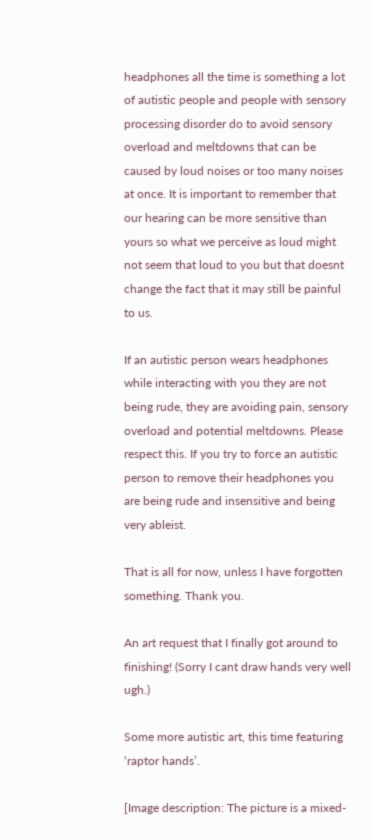headphones all the time is something a lot of autistic people and people with sensory processing disorder do to avoid sensory overload and meltdowns that can be caused by loud noises or too many noises at once. It is important to remember that our hearing can be more sensitive than yours so what we perceive as loud might not seem that loud to you but that doesnt change the fact that it may still be painful to us.

If an autistic person wears headphones while interacting with you they are not being rude, they are avoiding pain, sensory overload and potential meltdowns. Please respect this. If you try to force an autistic person to remove their headphones you are being rude and insensitive and being very ableist.

That is all for now, unless I have forgotten something. Thank you.

An art request that I finally got around to finishing! (Sorry I cant draw hands very well ugh.)

Some more autistic art, this time featuring ‘raptor hands’.

[Image description: The picture is a mixed-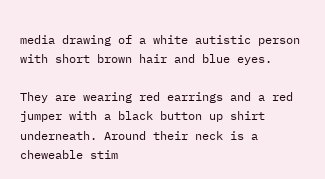media drawing of a white autistic person with short brown hair and blue eyes.

They are wearing red earrings and a red jumper with a black button up shirt underneath. Around their neck is a cheweable stim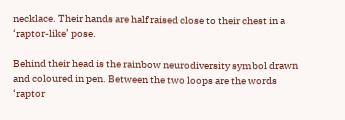necklace. Their hands are half raised close to their chest in a ‘raptor-like’ pose.

Behind their head is the rainbow neurodiversity symbol drawn and coloured in pen. Between the two loops are the words ‘raptor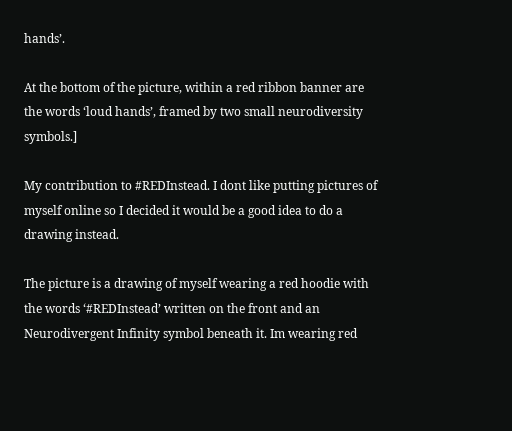hands’.

At the bottom of the picture, within a red ribbon banner are the words ‘loud hands’, framed by two small neurodiversity symbols.]

My contribution to #REDInstead. I dont like putting pictures of myself online so I decided it would be a good idea to do a drawing instead.

The picture is a drawing of myself wearing a red hoodie with the words ‘#REDInstead’ written on the front and an Neurodivergent Infinity symbol beneath it. Im wearing red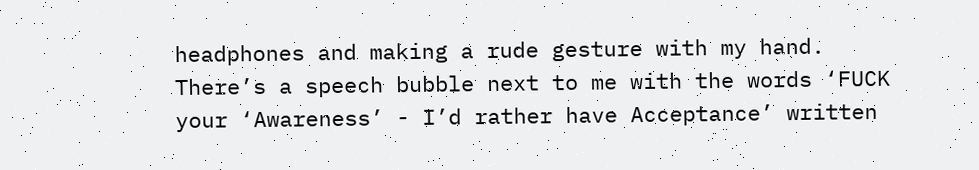headphones and making a rude gesture with my hand. There’s a speech bubble next to me with the words ‘FUCK your ‘Awareness’ - I’d rather have Acceptance’ written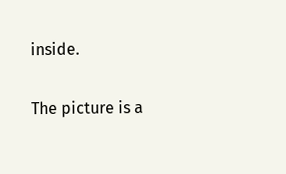inside.

The picture is a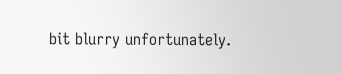bit blurry unfortunately.